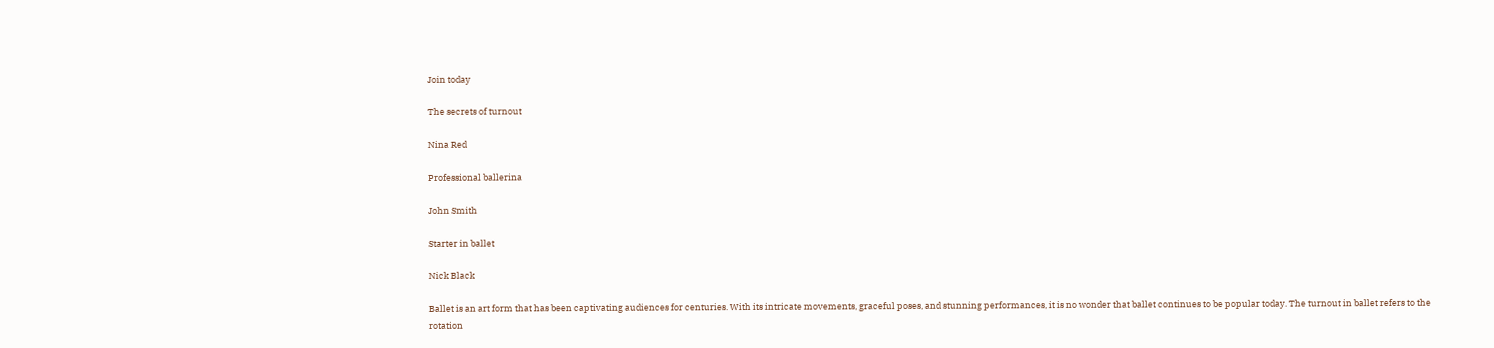Join today

The secrets of turnout

Nina Red

Professional ballerina

John Smith

Starter in ballet

Nick Black

Ballet is an art form that has been captivating audiences for centuries. With its intricate movements, graceful poses, and stunning performances, it is no wonder that ballet continues to be popular today. The turnout in ballet refers to the rotation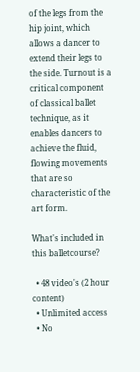of the legs from the hip joint, which allows a dancer to extend their legs to the side. Turnout is a critical component of classical ballet technique, as it enables dancers to achieve the fluid, flowing movements that are so characteristic of the art form.

What's included in this balletcourse?

  • 48 video's (2 hour content)
  • Unlimited access
  • No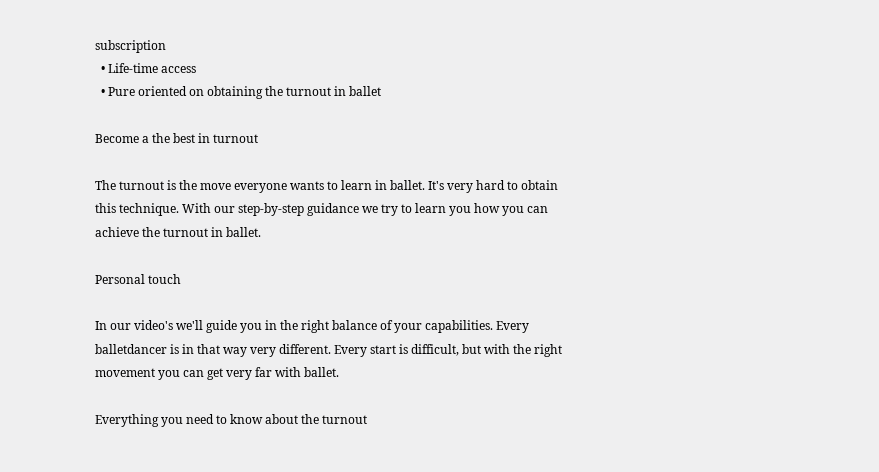subscription
  • Life-time access
  • Pure oriented on obtaining the turnout in ballet

Become a the best in turnout

The turnout is the move everyone wants to learn in ballet. It's very hard to obtain this technique. With our step-by-step guidance we try to learn you how you can achieve the turnout in ballet.

Personal touch

In our video's we'll guide you in the right balance of your capabilities. Every balletdancer is in that way very different. Every start is difficult, but with the right movement you can get very far with ballet.

Everything you need to know about the turnout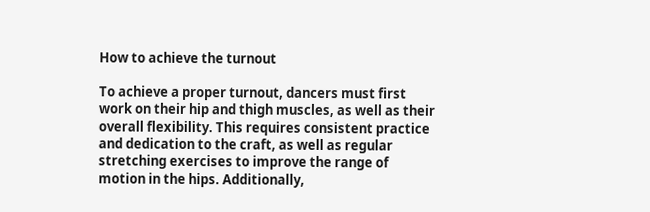How to achieve the turnout

To achieve a proper turnout, dancers must first work on their hip and thigh muscles, as well as their overall flexibility. This requires consistent practice and dedication to the craft, as well as regular stretching exercises to improve the range of motion in the hips. Additionally,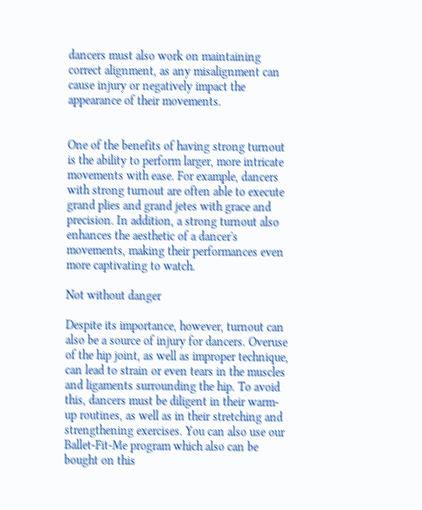dancers must also work on maintaining correct alignment, as any misalignment can cause injury or negatively impact the appearance of their movements.


One of the benefits of having strong turnout is the ability to perform larger, more intricate movements with ease. For example, dancers with strong turnout are often able to execute grand plies and grand jetes with grace and precision. In addition, a strong turnout also enhances the aesthetic of a dancer's movements, making their performances even more captivating to watch.

Not without danger

Despite its importance, however, turnout can also be a source of injury for dancers. Overuse of the hip joint, as well as improper technique, can lead to strain or even tears in the muscles and ligaments surrounding the hip. To avoid this, dancers must be diligent in their warm-up routines, as well as in their stretching and strengthening exercises. You can also use our Ballet-Fit-Me program which also can be bought on this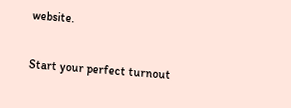website.

Start your perfect turnout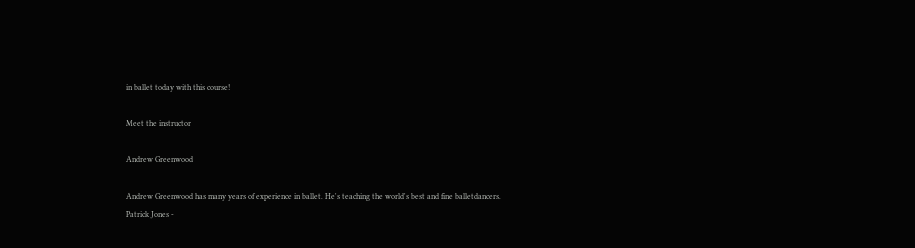in ballet today with this course!

Meet the instructor

Andrew Greenwood

Andrew Greenwood has many years of experience in ballet. He's teaching the world's best and fine balletdancers.
Patrick Jones -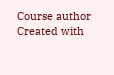Course author
Created with